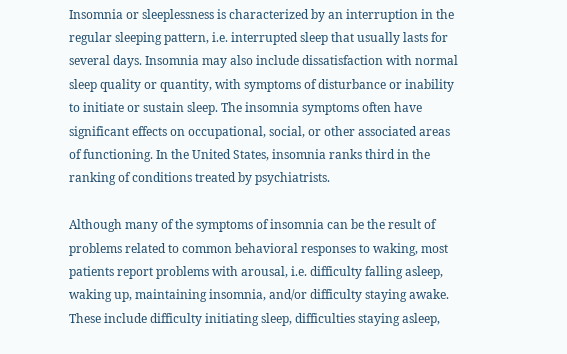Insomnia or sleeplessness is characterized by an interruption in the regular sleeping pattern, i.e. interrupted sleep that usually lasts for several days. Insomnia may also include dissatisfaction with normal sleep quality or quantity, with symptoms of disturbance or inability to initiate or sustain sleep. The insomnia symptoms often have significant effects on occupational, social, or other associated areas of functioning. In the United States, insomnia ranks third in the ranking of conditions treated by psychiatrists.

Although many of the symptoms of insomnia can be the result of problems related to common behavioral responses to waking, most patients report problems with arousal, i.e. difficulty falling asleep, waking up, maintaining insomnia, and/or difficulty staying awake. These include difficulty initiating sleep, difficulties staying asleep,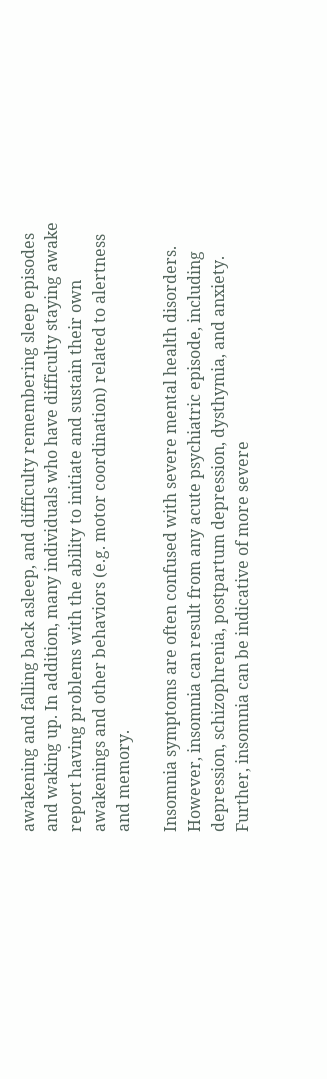awakening and falling back asleep, and difficulty remembering sleep episodes and waking up. In addition, many individuals who have difficulty staying awake report having problems with the ability to initiate and sustain their own awakenings and other behaviors (e.g. motor coordination) related to alertness and memory.

Insomnia symptoms are often confused with severe mental health disorders. However, insomnia can result from any acute psychiatric episode, including depression, schizophrenia, postpartum depression, dysthymia, and anxiety. Further, insomnia can be indicative of more severe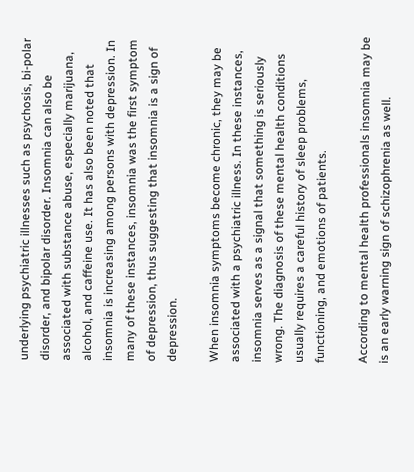underlying psychiatric illnesses such as psychosis, bi-polar disorder, and bipolar disorder. Insomnia can also be associated with substance abuse, especially marijuana, alcohol, and caffeine use. It has also been noted that insomnia is increasing among persons with depression. In many of these instances, insomnia was the first symptom of depression, thus suggesting that insomnia is a sign of depression.

When insomnia symptoms become chronic, they may be associated with a psychiatric illness. In these instances, insomnia serves as a signal that something is seriously wrong. The diagnosis of these mental health conditions usually requires a careful history of sleep problems, functioning, and emotions of patients.

According to mental health professionals insomnia may be is an early warning sign of schizophrenia as well.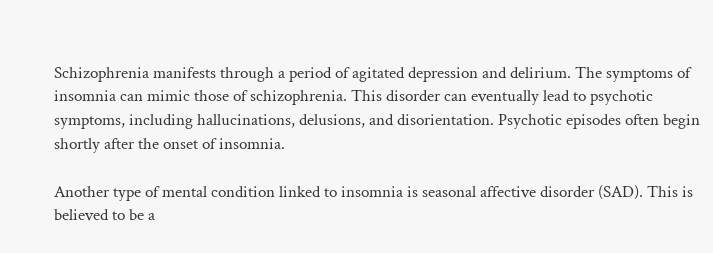Schizophrenia manifests through a period of agitated depression and delirium. The symptoms of insomnia can mimic those of schizophrenia. This disorder can eventually lead to psychotic symptoms, including hallucinations, delusions, and disorientation. Psychotic episodes often begin shortly after the onset of insomnia.

Another type of mental condition linked to insomnia is seasonal affective disorder (SAD). This is believed to be a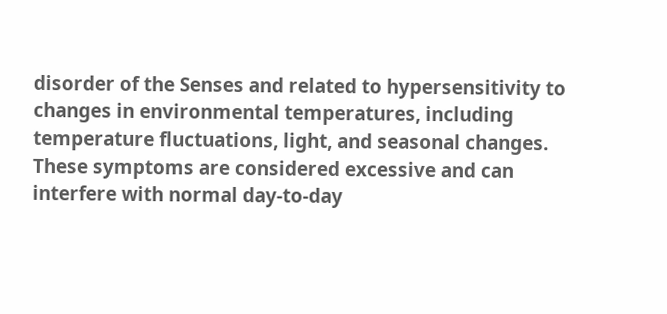disorder of the Senses and related to hypersensitivity to changes in environmental temperatures, including temperature fluctuations, light, and seasonal changes. These symptoms are considered excessive and can interfere with normal day-to-day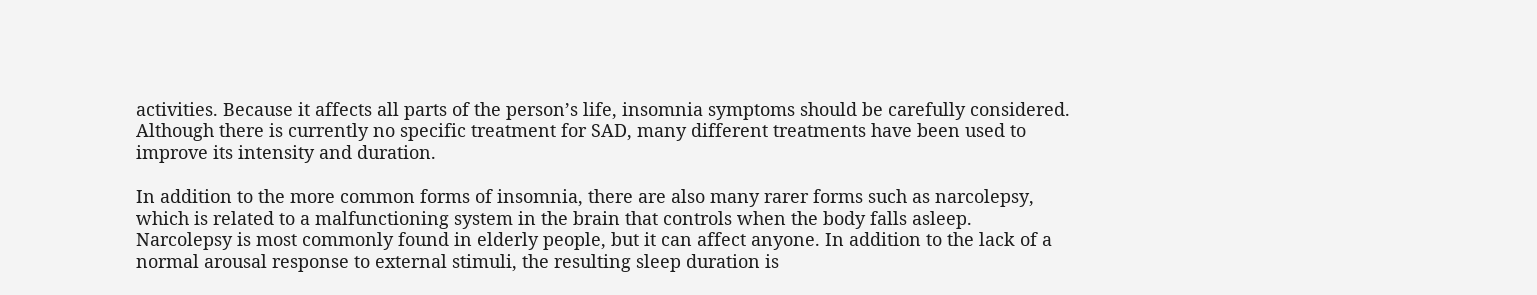activities. Because it affects all parts of the person’s life, insomnia symptoms should be carefully considered. Although there is currently no specific treatment for SAD, many different treatments have been used to improve its intensity and duration.

In addition to the more common forms of insomnia, there are also many rarer forms such as narcolepsy, which is related to a malfunctioning system in the brain that controls when the body falls asleep. Narcolepsy is most commonly found in elderly people, but it can affect anyone. In addition to the lack of a normal arousal response to external stimuli, the resulting sleep duration is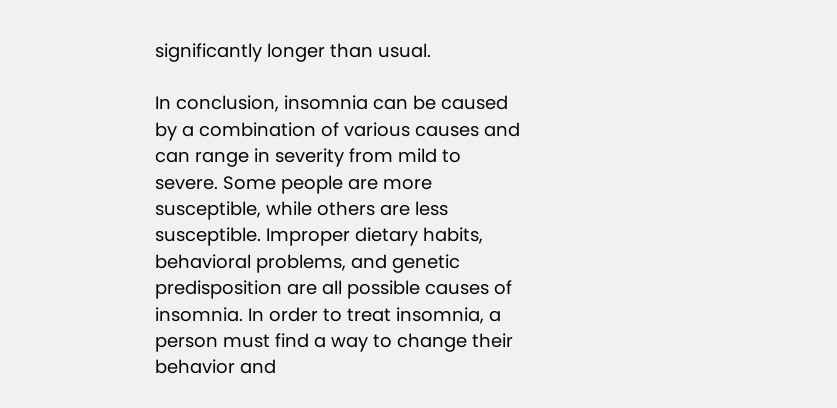significantly longer than usual.

In conclusion, insomnia can be caused by a combination of various causes and can range in severity from mild to severe. Some people are more susceptible, while others are less susceptible. Improper dietary habits, behavioral problems, and genetic predisposition are all possible causes of insomnia. In order to treat insomnia, a person must find a way to change their behavior and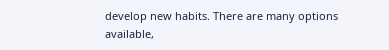develop new habits. There are many options available,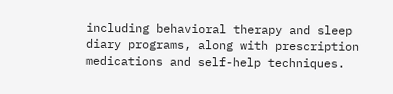including behavioral therapy and sleep diary programs, along with prescription medications and self-help techniques.